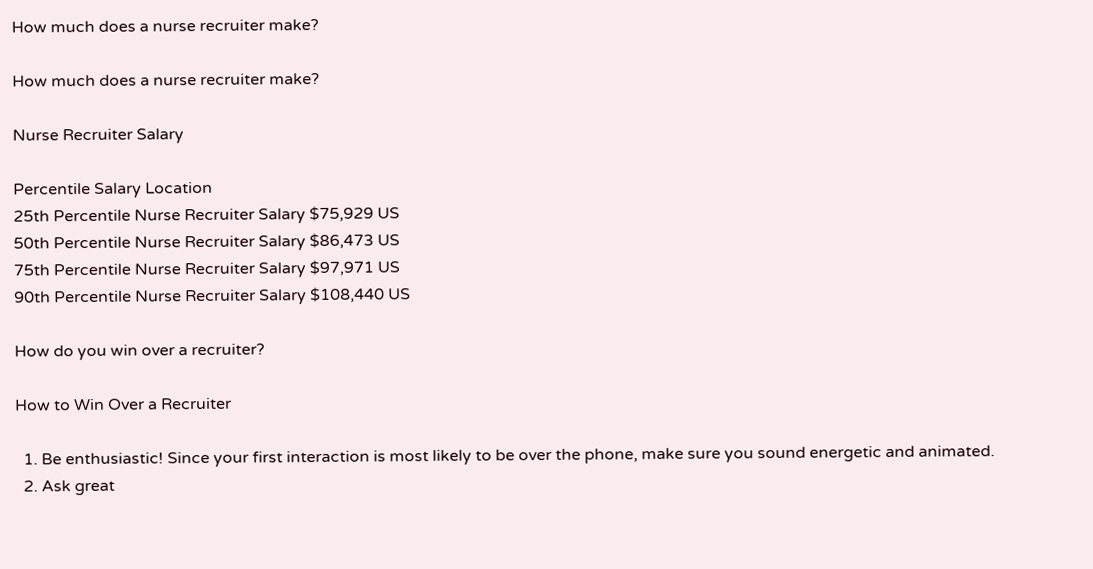How much does a nurse recruiter make?

How much does a nurse recruiter make?

Nurse Recruiter Salary

Percentile Salary Location
25th Percentile Nurse Recruiter Salary $75,929 US
50th Percentile Nurse Recruiter Salary $86,473 US
75th Percentile Nurse Recruiter Salary $97,971 US
90th Percentile Nurse Recruiter Salary $108,440 US

How do you win over a recruiter?

How to Win Over a Recruiter

  1. Be enthusiastic! Since your first interaction is most likely to be over the phone, make sure you sound energetic and animated.
  2. Ask great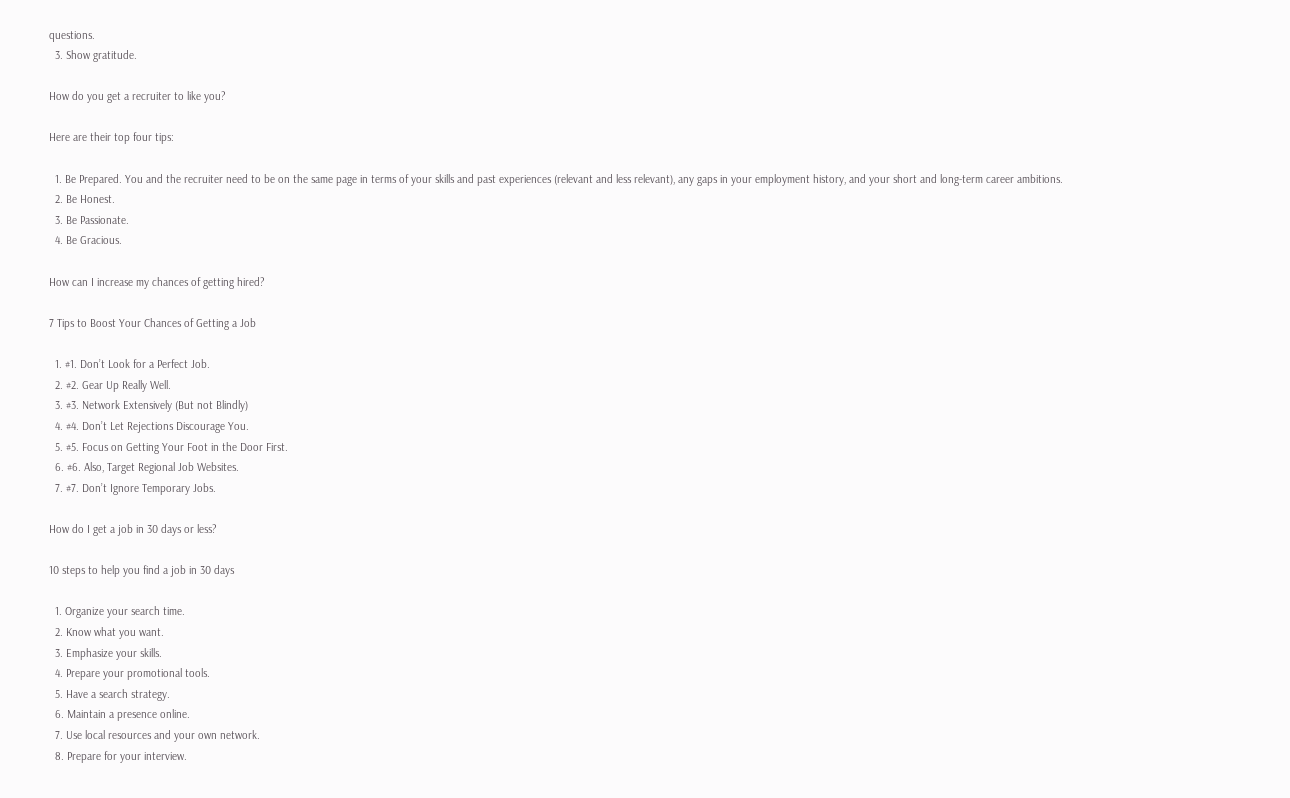questions.
  3. Show gratitude.

How do you get a recruiter to like you?

Here are their top four tips:

  1. Be Prepared. You and the recruiter need to be on the same page in terms of your skills and past experiences (relevant and less relevant), any gaps in your employment history, and your short and long-term career ambitions.
  2. Be Honest.
  3. Be Passionate.
  4. Be Gracious.

How can I increase my chances of getting hired?

7 Tips to Boost Your Chances of Getting a Job

  1. #1. Don’t Look for a Perfect Job.
  2. #2. Gear Up Really Well.
  3. #3. Network Extensively (But not Blindly)
  4. #4. Don’t Let Rejections Discourage You.
  5. #5. Focus on Getting Your Foot in the Door First.
  6. #6. Also, Target Regional Job Websites.
  7. #7. Don’t Ignore Temporary Jobs.

How do I get a job in 30 days or less?

10 steps to help you find a job in 30 days

  1. Organize your search time.
  2. Know what you want.
  3. Emphasize your skills.
  4. Prepare your promotional tools.
  5. Have a search strategy.
  6. Maintain a presence online.
  7. Use local resources and your own network.
  8. Prepare for your interview.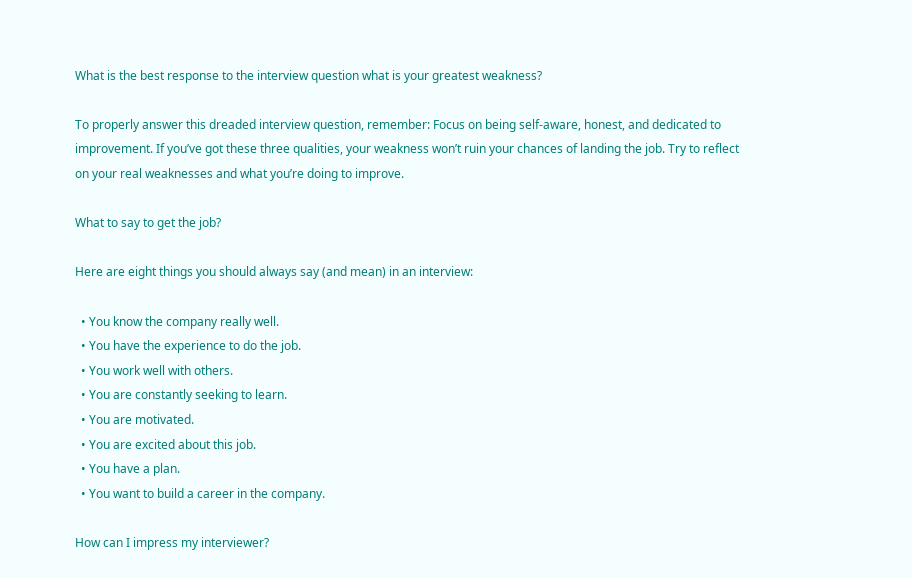What is the best response to the interview question what is your greatest weakness?

To properly answer this dreaded interview question, remember: Focus on being self-aware, honest, and dedicated to improvement. If you’ve got these three qualities, your weakness won’t ruin your chances of landing the job. Try to reflect on your real weaknesses and what you’re doing to improve.

What to say to get the job?

Here are eight things you should always say (and mean) in an interview:

  • You know the company really well.
  • You have the experience to do the job.
  • You work well with others.
  • You are constantly seeking to learn.
  • You are motivated.
  • You are excited about this job.
  • You have a plan.
  • You want to build a career in the company.

How can I impress my interviewer?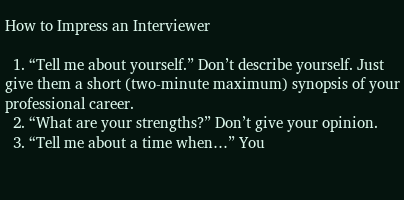How to Impress an Interviewer

  1. “Tell me about yourself.” Don’t describe yourself. Just give them a short (two-minute maximum) synopsis of your professional career.
  2. “What are your strengths?” Don’t give your opinion.
  3. “Tell me about a time when…” You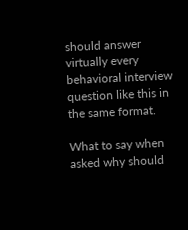should answer virtually every behavioral interview question like this in the same format.

What to say when asked why should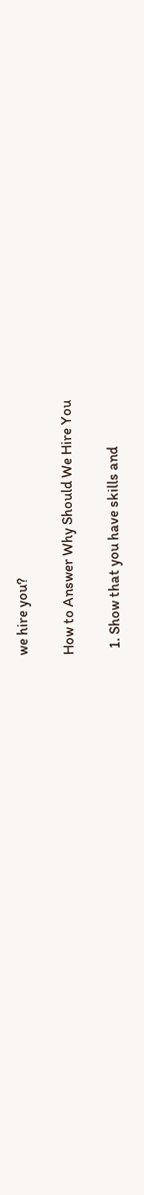we hire you?

How to Answer Why Should We Hire You

  1. Show that you have skills and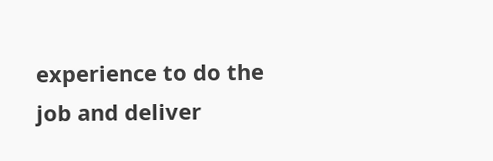experience to do the job and deliver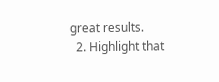great results.
  2. Highlight that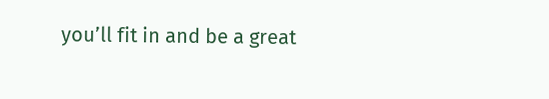you’ll fit in and be a great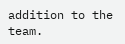addition to the team.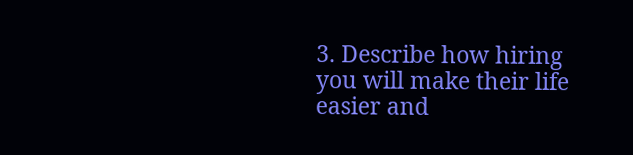3. Describe how hiring you will make their life easier and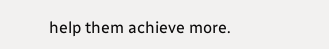help them achieve more.